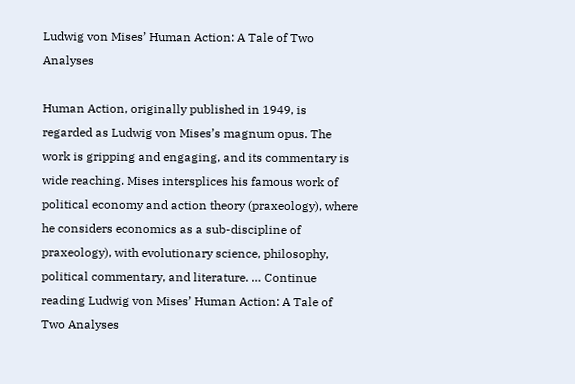Ludwig von Mises’ Human Action: A Tale of Two Analyses

Human Action, originally published in 1949, is regarded as Ludwig von Mises’s magnum opus. The work is gripping and engaging, and its commentary is wide reaching. Mises intersplices his famous work of political economy and action theory (praxeology), where he considers economics as a sub-discipline of praxeology), with evolutionary science, philosophy, political commentary, and literature. … Continue reading Ludwig von Mises’ Human Action: A Tale of Two Analyses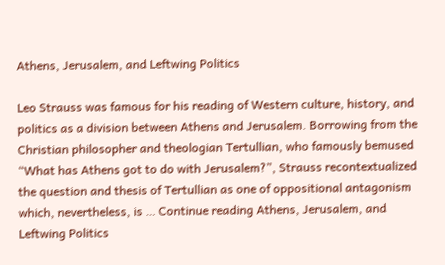Athens, Jerusalem, and Leftwing Politics

Leo Strauss was famous for his reading of Western culture, history, and politics as a division between Athens and Jerusalem. Borrowing from the Christian philosopher and theologian Tertullian, who famously bemused “What has Athens got to do with Jerusalem?”, Strauss recontextualized the question and thesis of Tertullian as one of oppositional antagonism which, nevertheless, is … Continue reading Athens, Jerusalem, and Leftwing Politics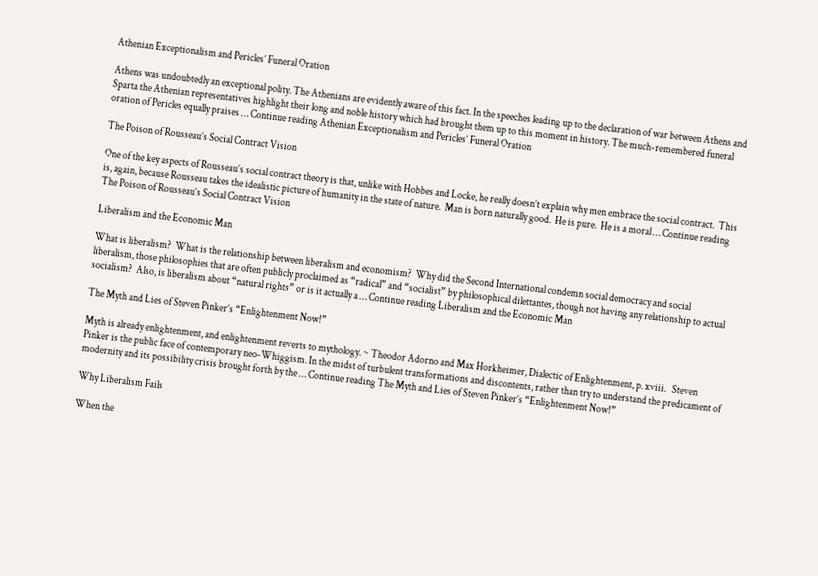Athenian Exceptionalism and Pericles’ Funeral Oration

Athens was undoubtedly an exceptional polity. The Athenians are evidently aware of this fact. In the speeches leading up to the declaration of war between Athens and Sparta the Athenian representatives highlight their long and noble history which had brought them up to this moment in history. The much-remembered funeral oration of Pericles equally praises … Continue reading Athenian Exceptionalism and Pericles’ Funeral Oration

The Poison of Rousseau’s Social Contract Vision

One of the key aspects of Rousseau’s social contract theory is that, unlike with Hobbes and Locke, he really doesn’t explain why men embrace the social contract.  This is, again, because Rousseau takes the idealistic picture of humanity in the state of nature.  Man is born naturally good.  He is pure.  He is a moral … Continue reading The Poison of Rousseau’s Social Contract Vision

Liberalism and the Economic Man

What is liberalism?  What is the relationship between liberalism and economism?  Why did the Second International condemn social democracy and social liberalism, those philosophies that are often publicly proclaimed as “radical” and “socialist” by philosophical dilettantes, though not having any relationship to actual socialism?  Also, is liberalism about “natural rights” or is it actually a … Continue reading Liberalism and the Economic Man

The Myth and Lies of Steven Pinker’s “Enlightenment Now!”

Myth is already enlightenment, and enlightenment reverts to mythology. ~ Theodor Adorno and Max Horkheimer, Dialectic of Enlightenment, p. xviii.   Steven Pinker is the public face of contemporary neo-Whiggism. In the midst of turbulent transformations and discontents, rather than try to understand the predicament of modernity and its possibility crisis brought forth by the … Continue reading The Myth and Lies of Steven Pinker’s “Enlightenment Now!”

Why Liberalism Fails

When the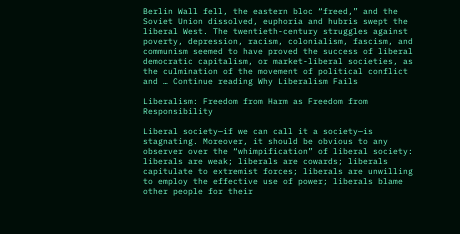Berlin Wall fell, the eastern bloc “freed,” and the Soviet Union dissolved, euphoria and hubris swept the liberal West. The twentieth-century struggles against poverty, depression, racism, colonialism, fascism, and communism seemed to have proved the success of liberal democratic capitalism, or market-liberal societies, as the culmination of the movement of political conflict and … Continue reading Why Liberalism Fails

Liberalism: Freedom from Harm as Freedom from Responsibility

Liberal society—if we can call it a society—is stagnating. Moreover, it should be obvious to any observer over the “whimpification” of liberal society: liberals are weak; liberals are cowards; liberals capitulate to extremist forces; liberals are unwilling to employ the effective use of power; liberals blame other people for their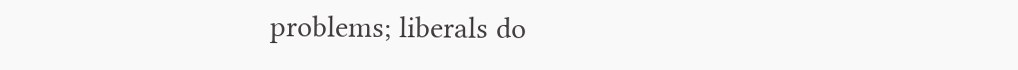problems; liberals do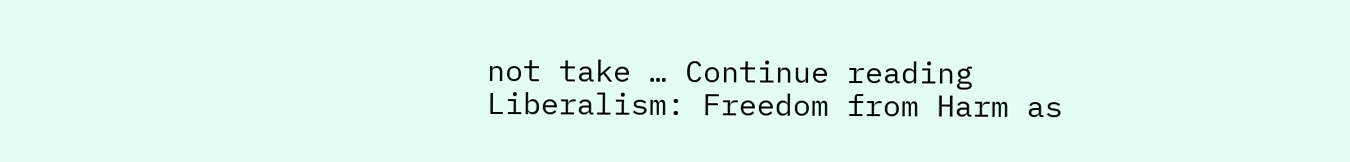not take … Continue reading Liberalism: Freedom from Harm as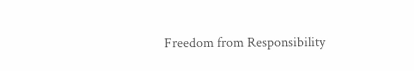Freedom from Responsibility